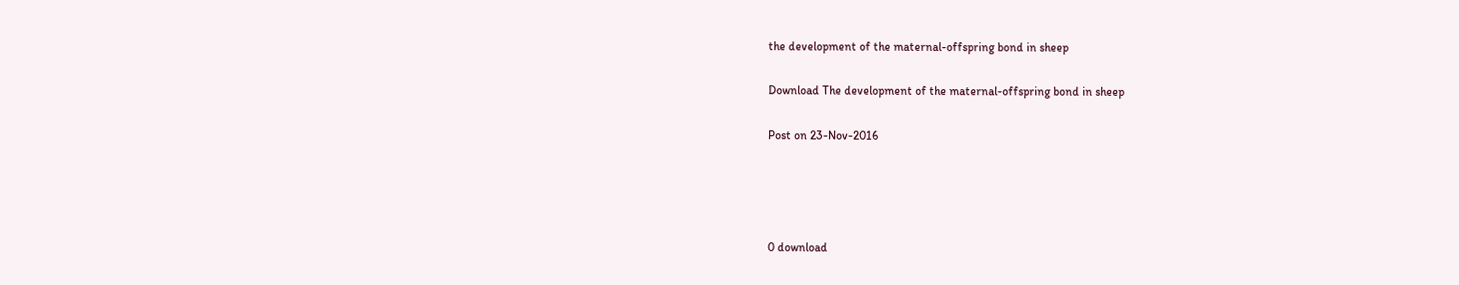the development of the maternal-offspring bond in sheep

Download The development of the maternal-offspring bond in sheep

Post on 23-Nov-2016




0 download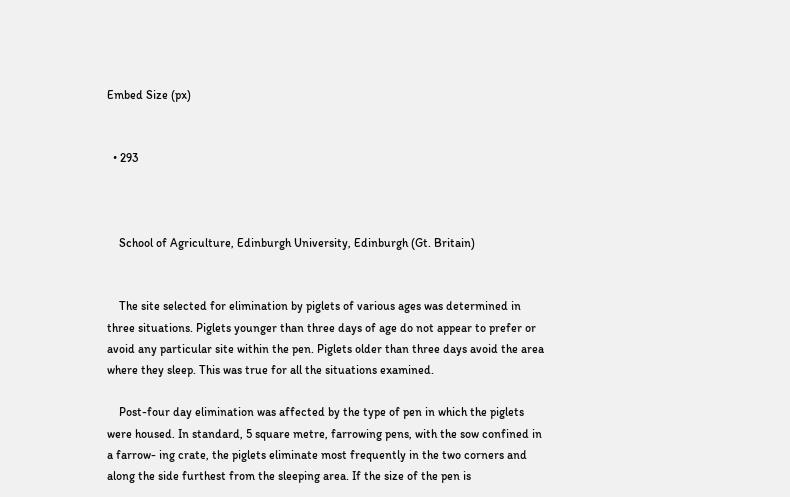Embed Size (px)


  • 293



    School of Agriculture, Edinburgh University, Edinburgh (Gt. Britain)


    The site selected for elimination by piglets of various ages was determined in three situations. Piglets younger than three days of age do not appear to prefer or avoid any particular site within the pen. Piglets older than three days avoid the area where they sleep. This was true for all the situations examined.

    Post-four day elimination was affected by the type of pen in which the piglets were housed. In standard, 5 square metre, farrowing pens, with the sow confined in a farrow- ing crate, the piglets eliminate most frequently in the two corners and along the side furthest from the sleeping area. If the size of the pen is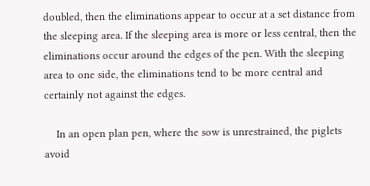doubled, then the eliminations appear to occur at a set distance from the sleeping area. If the sleeping area is more or less central, then the eliminations occur around the edges of the pen. With the sleeping area to one side, the eliminations tend to be more central and certainly not against the edges.

    In an open plan pen, where the sow is unrestrained, the piglets avoid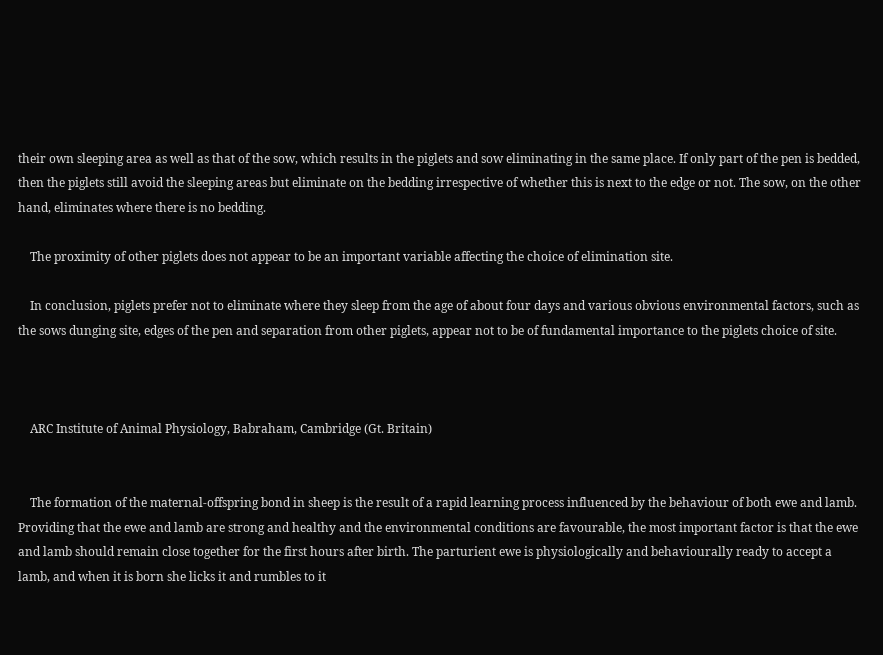their own sleeping area as well as that of the sow, which results in the piglets and sow eliminating in the same place. If only part of the pen is bedded, then the piglets still avoid the sleeping areas but eliminate on the bedding irrespective of whether this is next to the edge or not. The sow, on the other hand, eliminates where there is no bedding.

    The proximity of other piglets does not appear to be an important variable affecting the choice of elimination site.

    In conclusion, piglets prefer not to eliminate where they sleep from the age of about four days and various obvious environmental factors, such as the sows dunging site, edges of the pen and separation from other piglets, appear not to be of fundamental importance to the piglets choice of site.



    ARC Institute of Animal Physiology, Babraham, Cambridge (Gt. Britain)


    The formation of the maternal-offspring bond in sheep is the result of a rapid learning process influenced by the behaviour of both ewe and lamb. Providing that the ewe and lamb are strong and healthy and the environmental conditions are favourable, the most important factor is that the ewe and lamb should remain close together for the first hours after birth. The parturient ewe is physiologically and behaviourally ready to accept a lamb, and when it is born she licks it and rumbles to it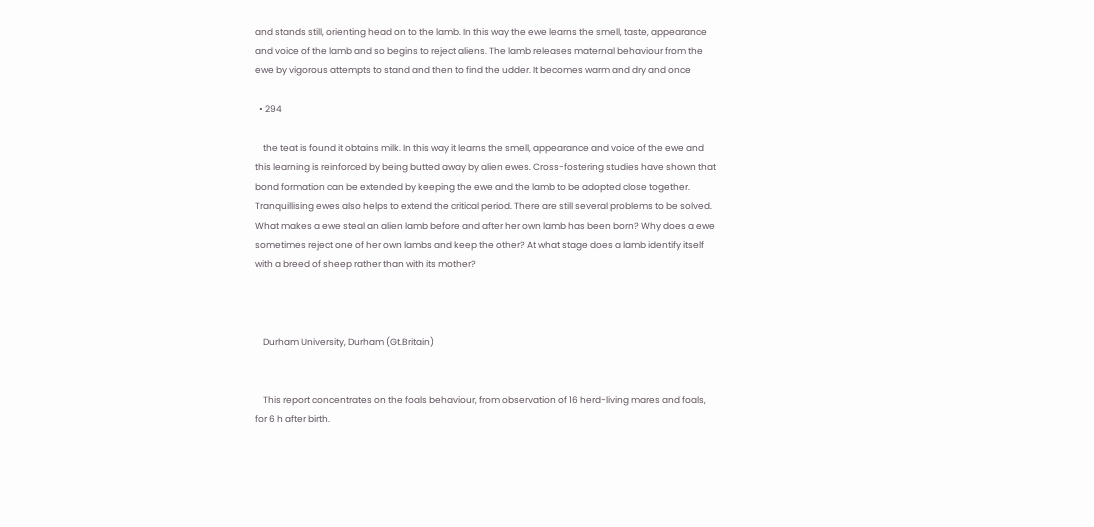and stands still, orienting head on to the lamb. In this way the ewe learns the smell, taste, appearance and voice of the lamb and so begins to reject aliens. The lamb releases maternal behaviour from the ewe by vigorous attempts to stand and then to find the udder. It becomes warm and dry and once

  • 294

    the teat is found it obtains milk. In this way it learns the smell, appearance and voice of the ewe and this learning is reinforced by being butted away by alien ewes. Cross-fostering studies have shown that bond formation can be extended by keeping the ewe and the lamb to be adopted close together. Tranquillising ewes also helps to extend the critical period. There are still several problems to be solved. What makes a ewe steal an alien lamb before and after her own lamb has been born? Why does a ewe sometimes reject one of her own lambs and keep the other? At what stage does a lamb identify itself with a breed of sheep rather than with its mother?



    Durham University, Durham (Gt.Britain)


    This report concentrates on the foals behaviour, from observation of 16 herd-living mares and foals, for 6 h after birth.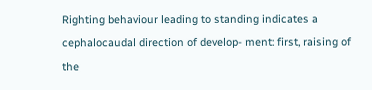Righting behaviour leading to standing indicates a cephalocaudal direction of develop- ment: first, raising of the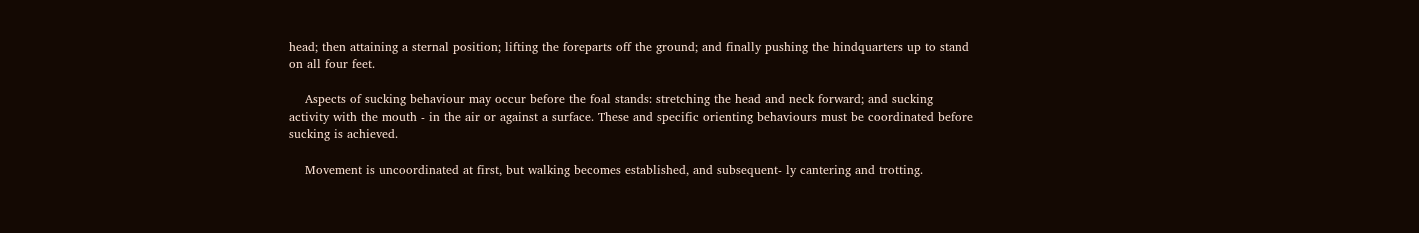head; then attaining a sternal position; lifting the foreparts off the ground; and finally pushing the hindquarters up to stand on all four feet.

    Aspects of sucking behaviour may occur before the foal stands: stretching the head and neck forward; and sucking activity with the mouth - in the air or against a surface. These and specific orienting behaviours must be coordinated before sucking is achieved.

    Movement is uncoordinated at first, but walking becomes established, and subsequent- ly cantering and trotting.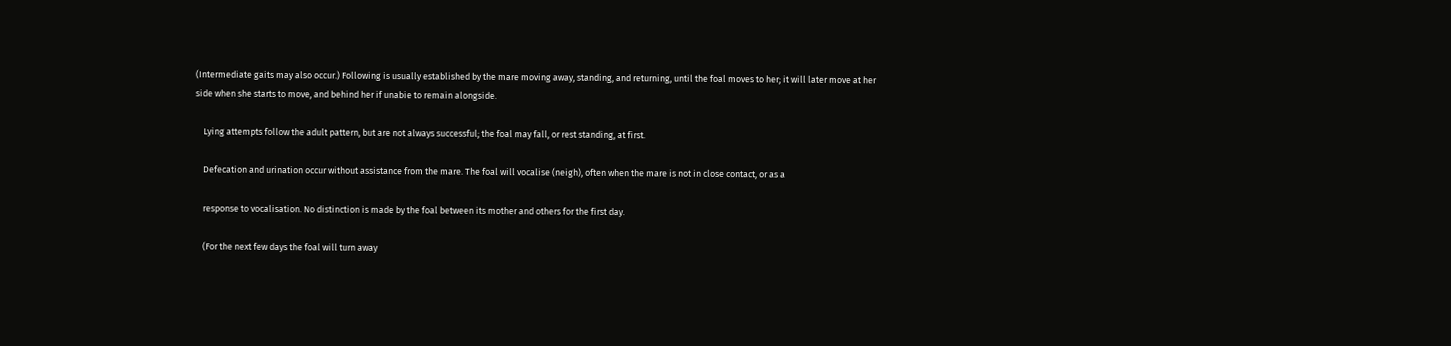(Intermediate gaits may also occur.) Following is usually established by the mare moving away, standing, and returning, until the foal moves to her; it will later move at her side when she starts to move, and behind her if unabie to remain alongside.

    Lying attempts follow the adult pattern, but are not always successful; the foal may fall, or rest standing, at first.

    Defecation and urination occur without assistance from the mare. The foal will vocalise (neigh), often when the mare is not in close contact, or as a

    response to vocalisation. No distinction is made by the foal between its mother and others for the first day.

    (For the next few days the foal will turn away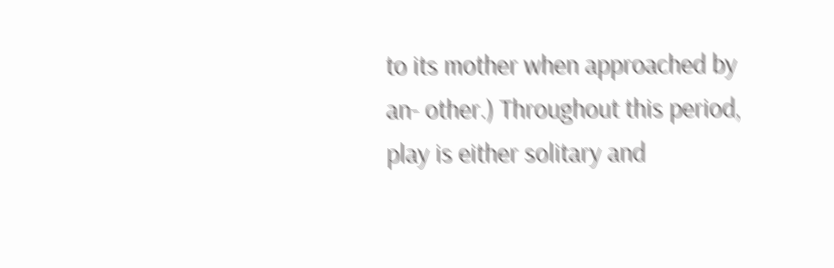to its mother when approached by an- other.) Throughout this period, play is either solitary and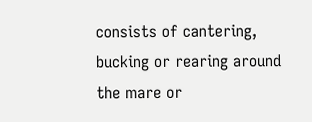consists of cantering, bucking or rearing around the mare or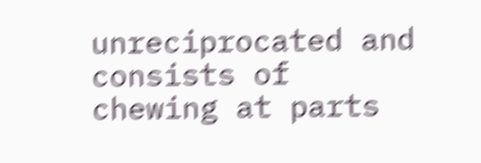unreciprocated and consists of chewing at parts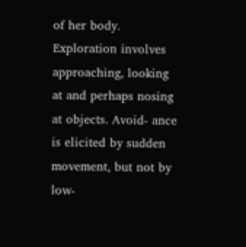of her body. Exploration involves approaching, looking at and perhaps nosing at objects. Avoid- ance is elicited by sudden movement, but not by low-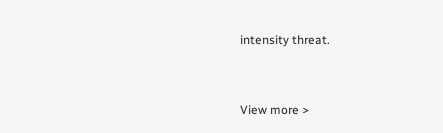intensity threat.


View more >